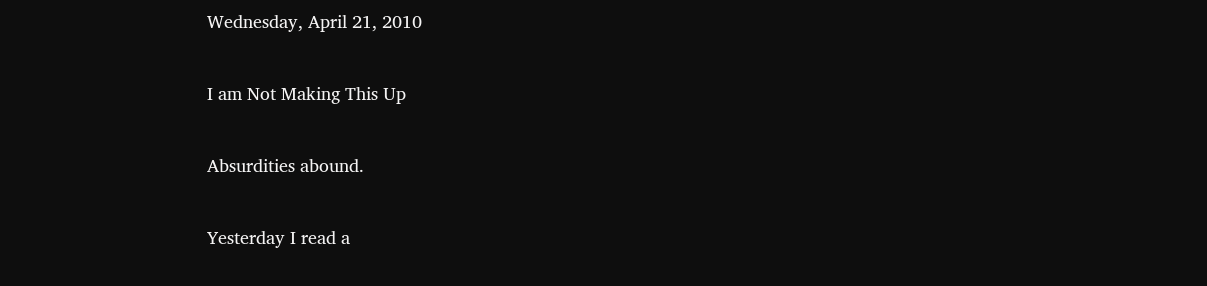Wednesday, April 21, 2010

I am Not Making This Up

Absurdities abound.

Yesterday I read a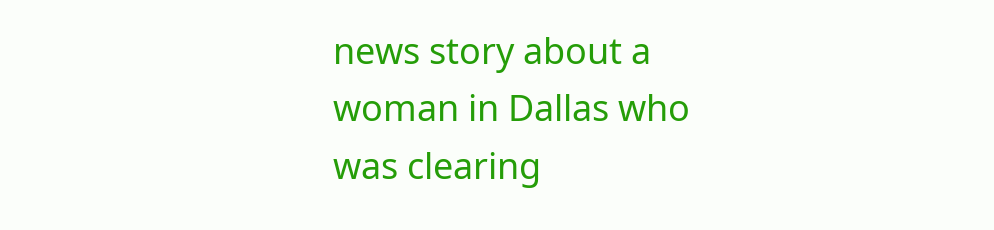news story about a woman in Dallas who was clearing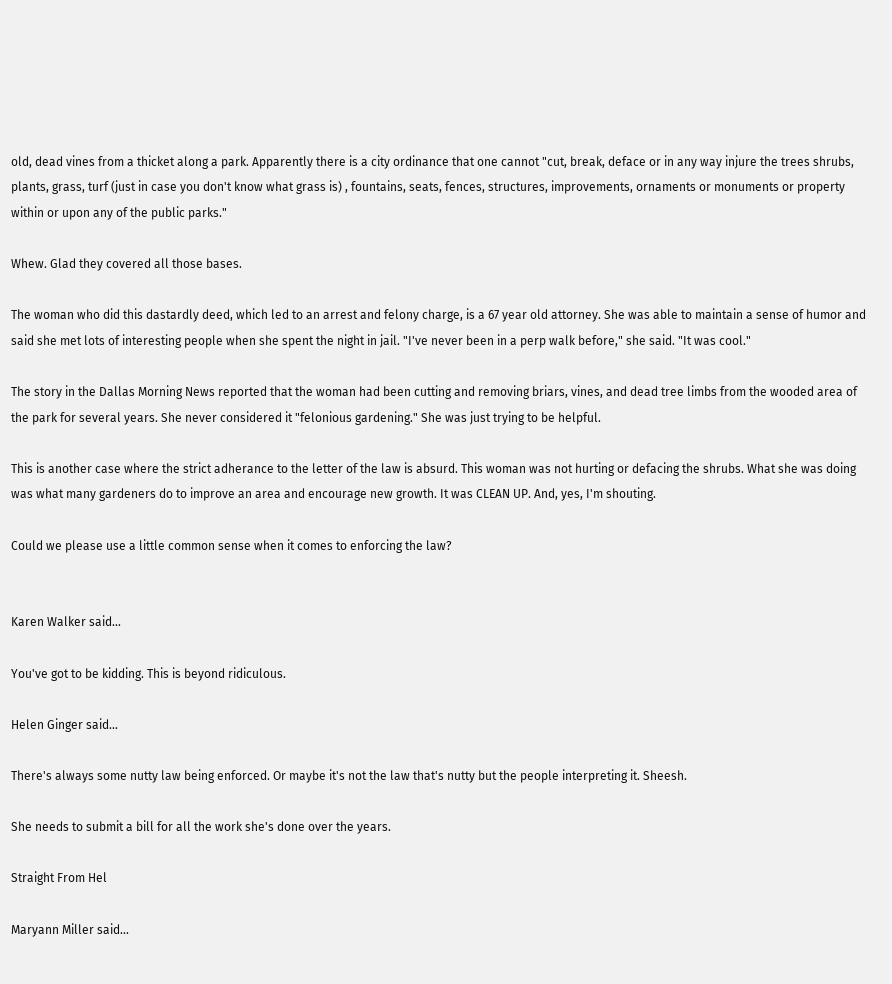old, dead vines from a thicket along a park. Apparently there is a city ordinance that one cannot "cut, break, deface or in any way injure the trees shrubs, plants, grass, turf (just in case you don't know what grass is) , fountains, seats, fences, structures, improvements, ornaments or monuments or property within or upon any of the public parks."

Whew. Glad they covered all those bases.

The woman who did this dastardly deed, which led to an arrest and felony charge, is a 67 year old attorney. She was able to maintain a sense of humor and said she met lots of interesting people when she spent the night in jail. "I've never been in a perp walk before," she said. "It was cool."

The story in the Dallas Morning News reported that the woman had been cutting and removing briars, vines, and dead tree limbs from the wooded area of the park for several years. She never considered it "felonious gardening." She was just trying to be helpful.

This is another case where the strict adherance to the letter of the law is absurd. This woman was not hurting or defacing the shrubs. What she was doing was what many gardeners do to improve an area and encourage new growth. It was CLEAN UP. And, yes, I'm shouting.

Could we please use a little common sense when it comes to enforcing the law?


Karen Walker said...

You've got to be kidding. This is beyond ridiculous.

Helen Ginger said...

There's always some nutty law being enforced. Or maybe it's not the law that's nutty but the people interpreting it. Sheesh.

She needs to submit a bill for all the work she's done over the years.

Straight From Hel

Maryann Miller said...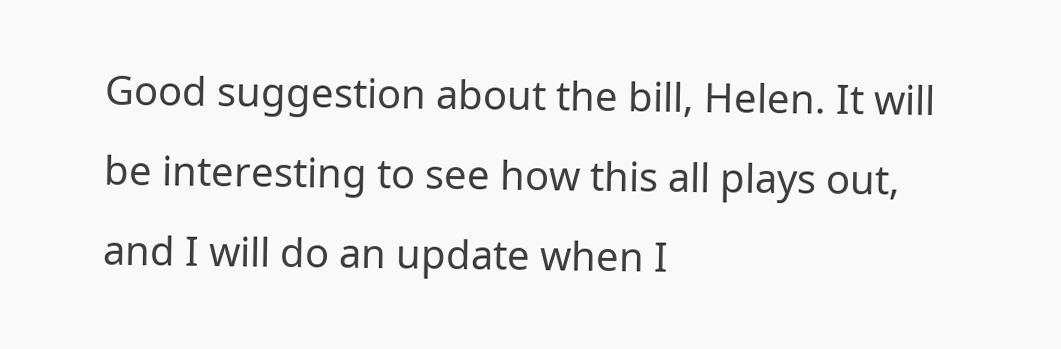Good suggestion about the bill, Helen. It will be interesting to see how this all plays out, and I will do an update when I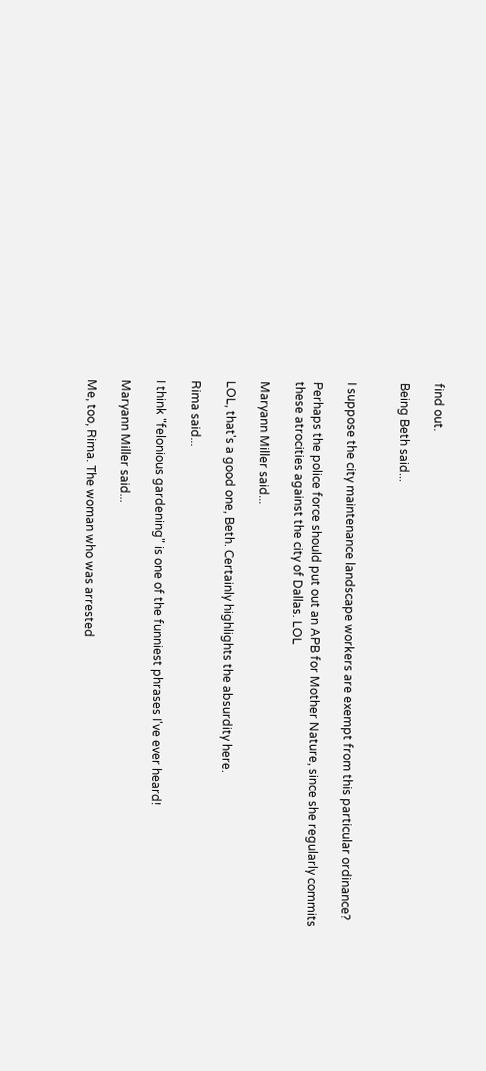find out.

Being Beth said...


I suppose the city maintenance landscape workers are exempt from this particular ordinance?

Perhaps the police force should put out an APB for Mother Nature, since she regularly commits these atrocities against the city of Dallas. LOL

Maryann Miller said...

LOL, that's a good one, Beth. Certainly highlights the absurdity here.

Rima said...

I think "felonious gardening" is one of the funniest phrases I've ever heard!

Maryann Miller said...

Me, too, Rima. The woman who was arrested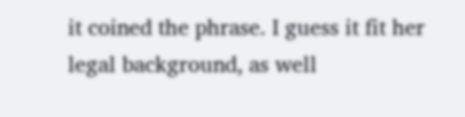it coined the phrase. I guess it fit her legal background, as well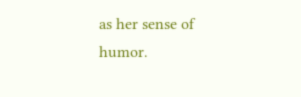as her sense of humor.